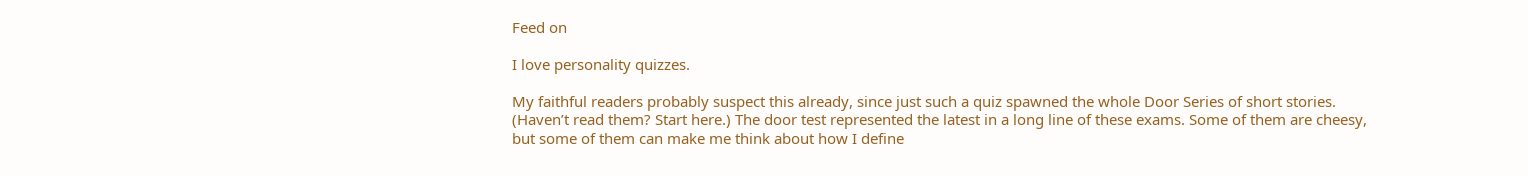Feed on

I love personality quizzes.

My faithful readers probably suspect this already, since just such a quiz spawned the whole Door Series of short stories. (Haven’t read them? Start here.) The door test represented the latest in a long line of these exams. Some of them are cheesy, but some of them can make me think about how I define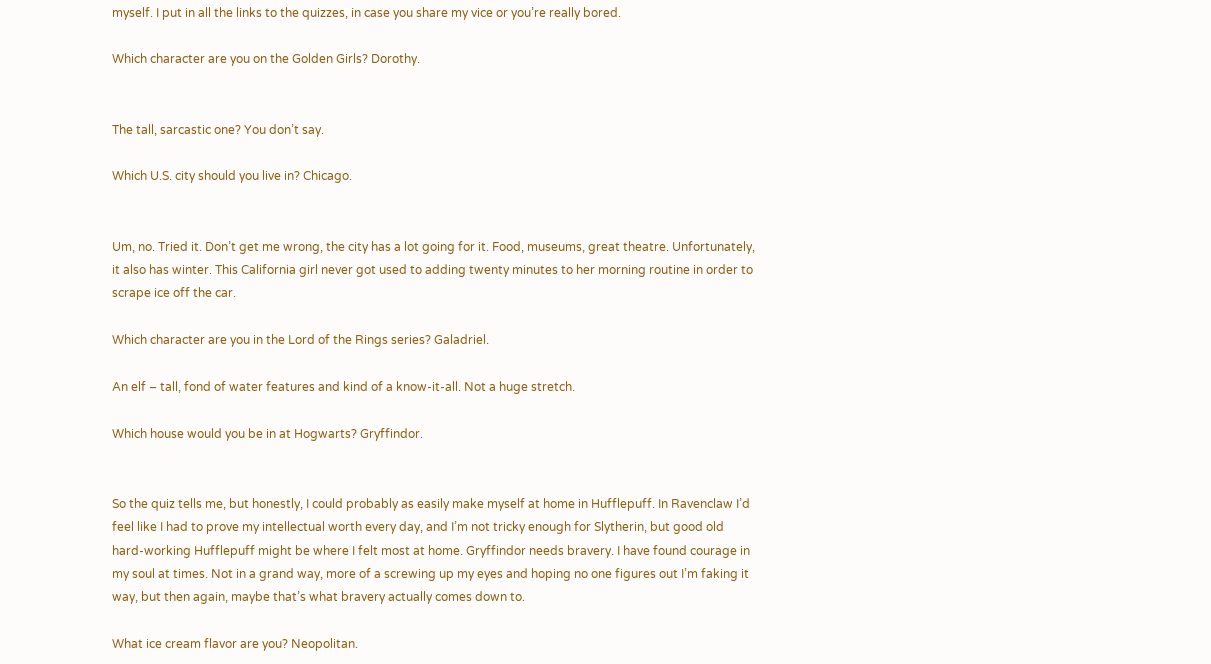myself. I put in all the links to the quizzes, in case you share my vice or you’re really bored.

Which character are you on the Golden Girls? Dorothy.


The tall, sarcastic one? You don’t say.

Which U.S. city should you live in? Chicago.


Um, no. Tried it. Don’t get me wrong, the city has a lot going for it. Food, museums, great theatre. Unfortunately, it also has winter. This California girl never got used to adding twenty minutes to her morning routine in order to scrape ice off the car.

Which character are you in the Lord of the Rings series? Galadriel.

An elf – tall, fond of water features and kind of a know-it-all. Not a huge stretch.

Which house would you be in at Hogwarts? Gryffindor.


So the quiz tells me, but honestly, I could probably as easily make myself at home in Hufflepuff. In Ravenclaw I’d feel like I had to prove my intellectual worth every day, and I’m not tricky enough for Slytherin, but good old hard-working Hufflepuff might be where I felt most at home. Gryffindor needs bravery. I have found courage in my soul at times. Not in a grand way, more of a screwing up my eyes and hoping no one figures out I’m faking it way, but then again, maybe that’s what bravery actually comes down to.

What ice cream flavor are you? Neopolitan.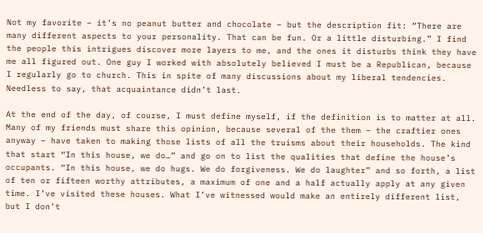Not my favorite – it’s no peanut butter and chocolate – but the description fit: “There are many different aspects to your personality. That can be fun. Or a little disturbing.” I find the people this intrigues discover more layers to me, and the ones it disturbs think they have me all figured out. One guy I worked with absolutely believed I must be a Republican, because I regularly go to church. This in spite of many discussions about my liberal tendencies. Needless to say, that acquaintance didn’t last.

At the end of the day, of course, I must define myself, if the definition is to matter at all. Many of my friends must share this opinion, because several of the them – the craftier ones anyway – have taken to making those lists of all the truisms about their households. The kind that start “In this house, we do…” and go on to list the qualities that define the house’s occupants. “In this house, we do hugs. We do forgiveness. We do laughter” and so forth, a list of ten or fifteen worthy attributes, a maximum of one and a half actually apply at any given time. I’ve visited these houses. What I’ve witnessed would make an entirely different list, but I don’t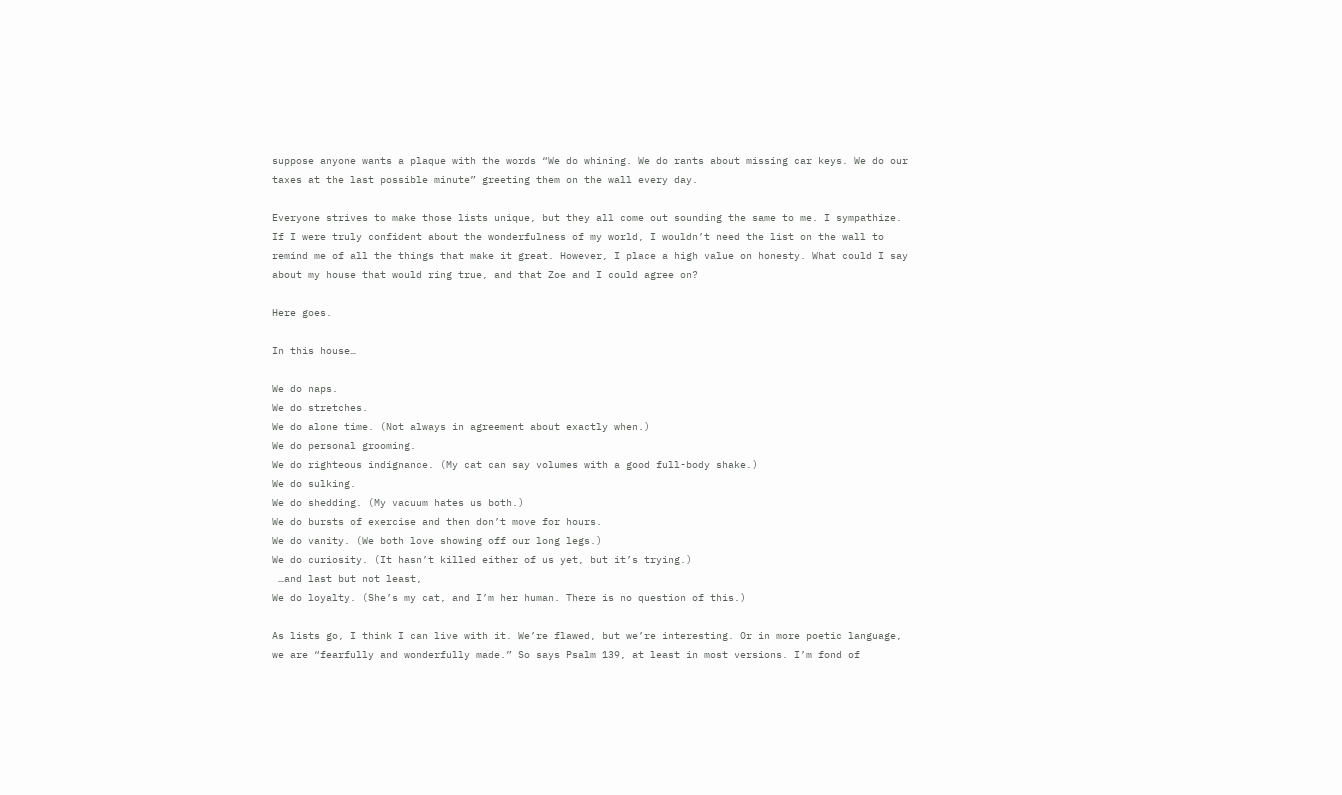suppose anyone wants a plaque with the words “We do whining. We do rants about missing car keys. We do our taxes at the last possible minute” greeting them on the wall every day.

Everyone strives to make those lists unique, but they all come out sounding the same to me. I sympathize. If I were truly confident about the wonderfulness of my world, I wouldn’t need the list on the wall to remind me of all the things that make it great. However, I place a high value on honesty. What could I say about my house that would ring true, and that Zoe and I could agree on?

Here goes.

In this house…

We do naps.
We do stretches.
We do alone time. (Not always in agreement about exactly when.)
We do personal grooming.
We do righteous indignance. (My cat can say volumes with a good full-body shake.)
We do sulking.
We do shedding. (My vacuum hates us both.)
We do bursts of exercise and then don’t move for hours.
We do vanity. (We both love showing off our long legs.)
We do curiosity. (It hasn’t killed either of us yet, but it’s trying.)
 …and last but not least,
We do loyalty. (She’s my cat, and I’m her human. There is no question of this.)

As lists go, I think I can live with it. We’re flawed, but we’re interesting. Or in more poetic language, we are “fearfully and wonderfully made.” So says Psalm 139, at least in most versions. I’m fond of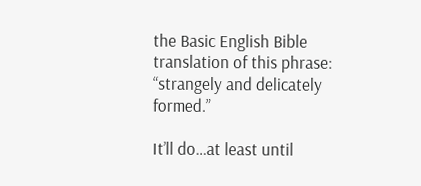the Basic English Bible translation of this phrase: “strangely and delicately formed.”

It’ll do…at least until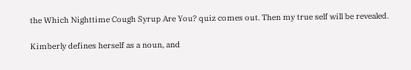the Which Nighttime Cough Syrup Are You? quiz comes out. Then my true self will be revealed.

Kimberly defines herself as a noun, and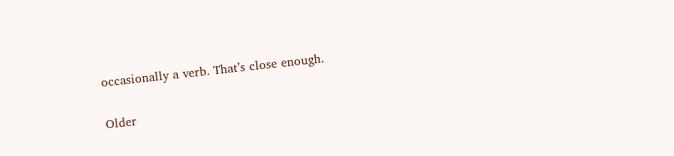occasionally a verb. That’s close enough.


Older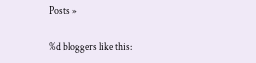Posts »

%d bloggers like this: